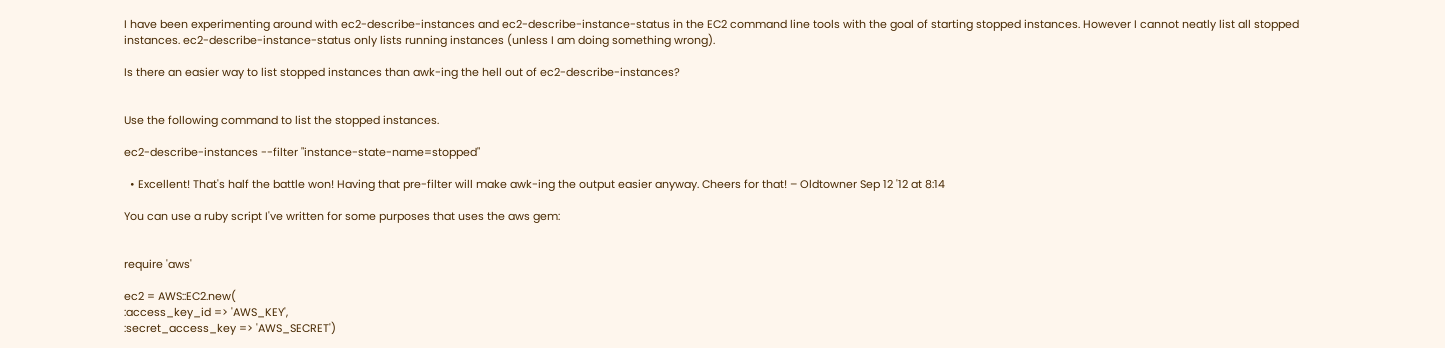I have been experimenting around with ec2-describe-instances and ec2-describe-instance-status in the EC2 command line tools with the goal of starting stopped instances. However I cannot neatly list all stopped instances. ec2-describe-instance-status only lists running instances (unless I am doing something wrong).

Is there an easier way to list stopped instances than awk-ing the hell out of ec2-describe-instances?


Use the following command to list the stopped instances.

ec2-describe-instances --filter "instance-state-name=stopped"

  • Excellent! That's half the battle won! Having that pre-filter will make awk-ing the output easier anyway. Cheers for that! – Oldtowner Sep 12 '12 at 8:14

You can use a ruby script I've written for some purposes that uses the aws gem:


require 'aws'

ec2 = AWS::EC2.new(
:access_key_id => 'AWS_KEY',
:secret_access_key => 'AWS_SECRET')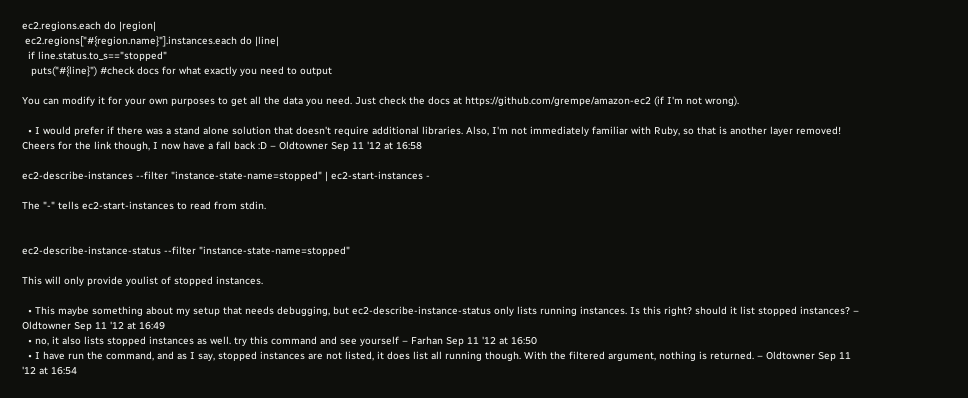ec2.regions.each do |region|
 ec2.regions["#{region.name}"].instances.each do |line|
  if line.status.to_s=="stopped"
   puts("#{line}") #check docs for what exactly you need to output

You can modify it for your own purposes to get all the data you need. Just check the docs at https://github.com/grempe/amazon-ec2 (if I'm not wrong).

  • I would prefer if there was a stand alone solution that doesn't require additional libraries. Also, I'm not immediately familiar with Ruby, so that is another layer removed! Cheers for the link though, I now have a fall back :D – Oldtowner Sep 11 '12 at 16:58

ec2-describe-instances --filter "instance-state-name=stopped" | ec2-start-instances -

The "-" tells ec2-start-instances to read from stdin.


ec2-describe-instance-status --filter "instance-state-name=stopped"

This will only provide youlist of stopped instances.

  • This maybe something about my setup that needs debugging, but ec2-describe-instance-status only lists running instances. Is this right? should it list stopped instances? – Oldtowner Sep 11 '12 at 16:49
  • no, it also lists stopped instances as well. try this command and see yourself – Farhan Sep 11 '12 at 16:50
  • I have run the command, and as I say, stopped instances are not listed, it does list all running though. With the filtered argument, nothing is returned. – Oldtowner Sep 11 '12 at 16:54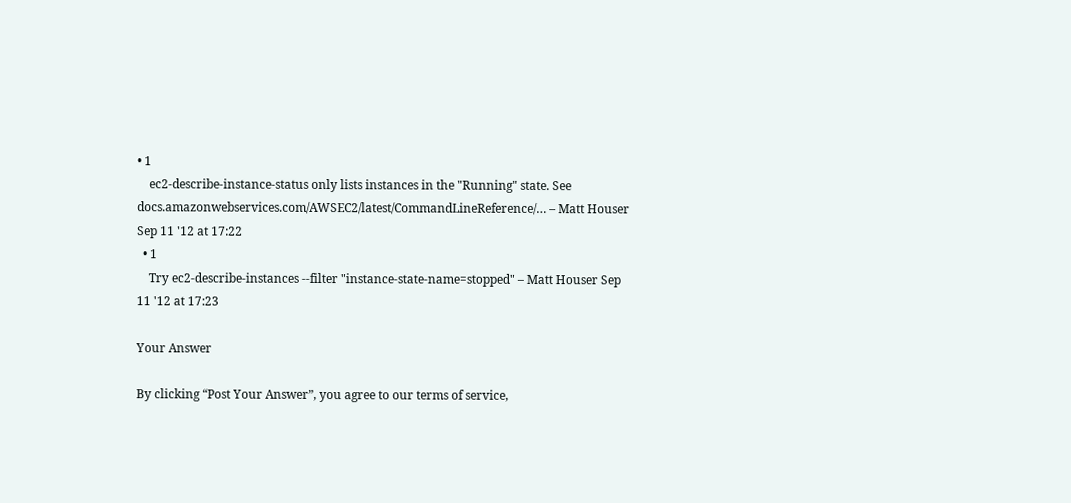• 1
    ec2-describe-instance-status only lists instances in the "Running" state. See docs.amazonwebservices.com/AWSEC2/latest/CommandLineReference/… – Matt Houser Sep 11 '12 at 17:22
  • 1
    Try ec2-describe-instances --filter "instance-state-name=stopped" – Matt Houser Sep 11 '12 at 17:23

Your Answer

By clicking “Post Your Answer”, you agree to our terms of service,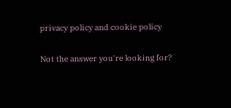privacy policy and cookie policy

Not the answer you're looking for?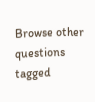Browse other questions tagged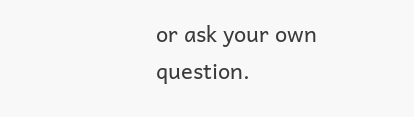or ask your own question.